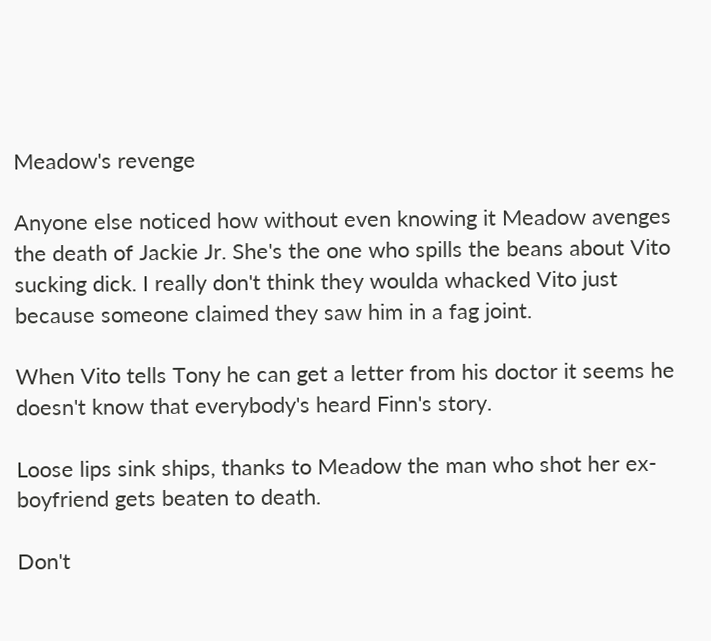Meadow's revenge

Anyone else noticed how without even knowing it Meadow avenges the death of Jackie Jr. She's the one who spills the beans about Vito sucking dick. I really don't think they woulda whacked Vito just because someone claimed they saw him in a fag joint.

When Vito tells Tony he can get a letter from his doctor it seems he doesn't know that everybody's heard Finn's story.

Loose lips sink ships, thanks to Meadow the man who shot her ex-boyfriend gets beaten to death.

Don't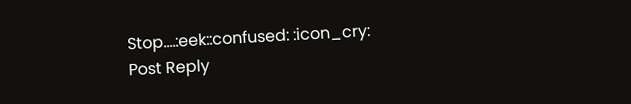Stop....:eek::confused: :icon_cry:
Post Reply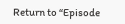Return to “Episode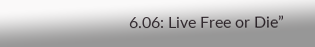6.06: Live Free or Die”